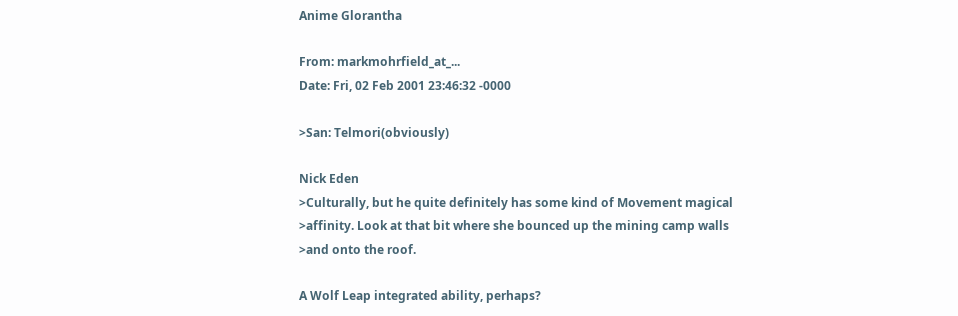Anime Glorantha

From: markmohrfield_at_...
Date: Fri, 02 Feb 2001 23:46:32 -0000

>San: Telmori(obviously)

Nick Eden
>Culturally, but he quite definitely has some kind of Movement magical
>affinity. Look at that bit where she bounced up the mining camp walls
>and onto the roof.

A Wolf Leap integrated ability, perhaps?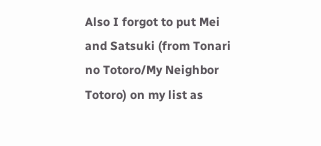Also I forgot to put Mei and Satsuki (from Tonari no Totoro/My Neighbor Totoro) on my list as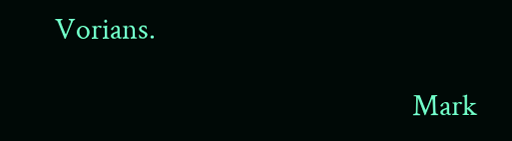Vorians.

                                                   Mark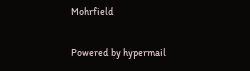Mohrfield

Powered by hypermail